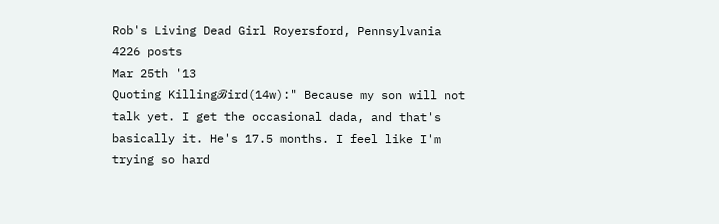Rob's Living Dead Girl Royersford, Pennsylvania 4226 posts
Mar 25th '13
Quoting Killingℬird(14w):" Because my son will not talk yet. I get the occasional dada, and that's basically it. He's 17.5 months. I feel like I'm trying so hard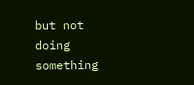but not doing something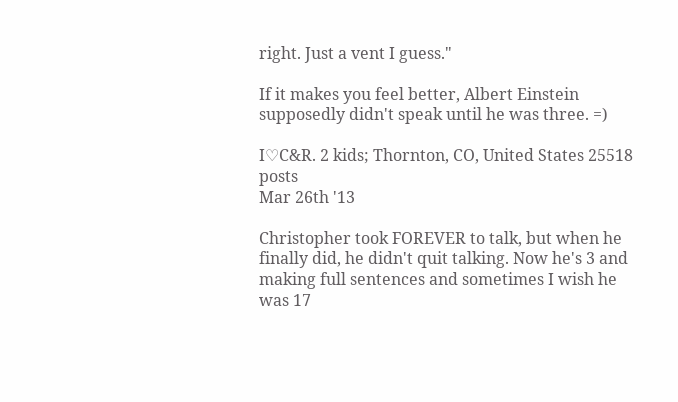right. Just a vent I guess."

If it makes you feel better, Albert Einstein supposedly didn't speak until he was three. =)

I♡C&R. 2 kids; Thornton, CO, United States 25518 posts
Mar 26th '13

Christopher took FOREVER to talk, but when he finally did, he didn't quit talking. Now he's 3 and making full sentences and sometimes I wish he was 17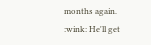months again. :wink: He'll get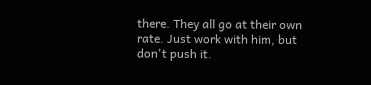there. They all go at their own rate. Just work with him, but don't push it.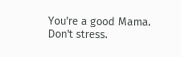You're a good Mama. Don't stress.